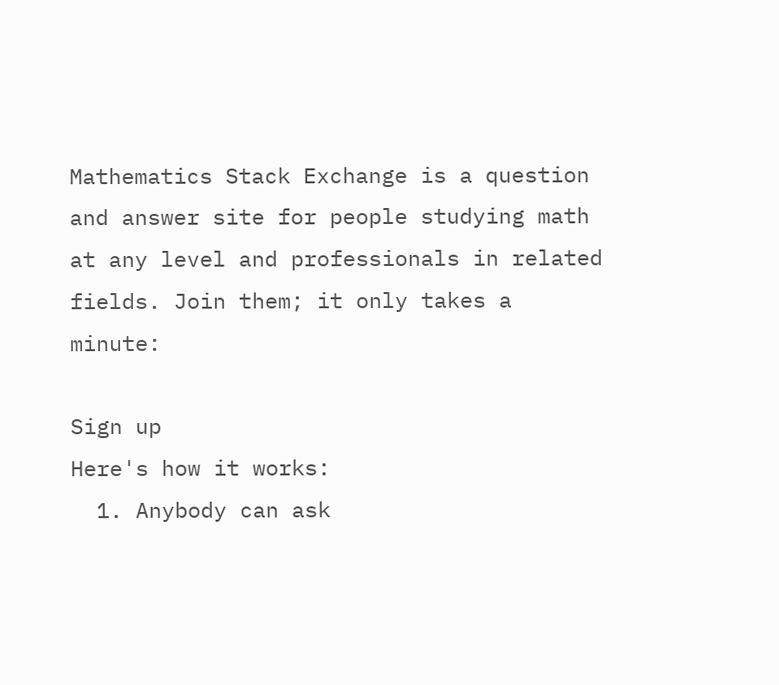Mathematics Stack Exchange is a question and answer site for people studying math at any level and professionals in related fields. Join them; it only takes a minute:

Sign up
Here's how it works:
  1. Anybody can ask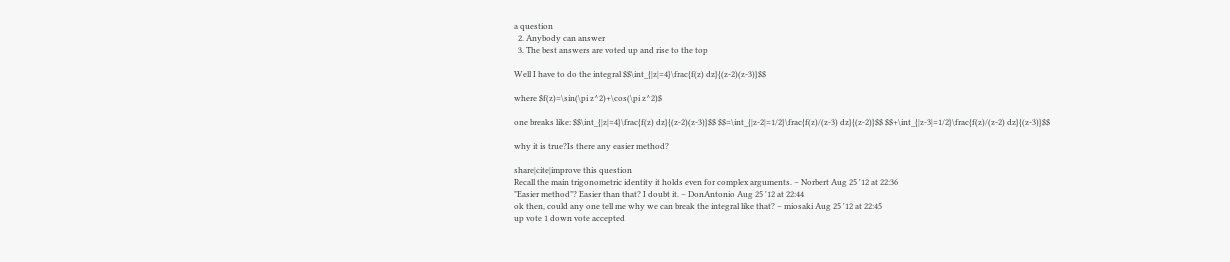a question
  2. Anybody can answer
  3. The best answers are voted up and rise to the top

Well I have to do the integral $$\int_{|z|=4}\frac{f(z) dz}{(z-2)(z-3)}$$

where $f(z)=\sin(\pi z^2)+\cos(\pi z^2)$

one breaks like: $$\int_{|z|=4}\frac{f(z) dz}{(z-2)(z-3)}$$ $$=\int_{|z-2|=1/2}\frac{f(z)/(z-3) dz}{(z-2)}$$ $$+\int_{|z-3|=1/2}\frac{f(z)/(z-2) dz}{(z-3)}$$

why it is true?Is there any easier method?

share|cite|improve this question
Recall the main trigonometric identity it holds even for complex arguments. – Norbert Aug 25 '12 at 22:36
"Easier method"? Easier than that? I doubt it. – DonAntonio Aug 25 '12 at 22:44
ok then, could any one tell me why we can break the integral like that? – miosaki Aug 25 '12 at 22:45
up vote 1 down vote accepted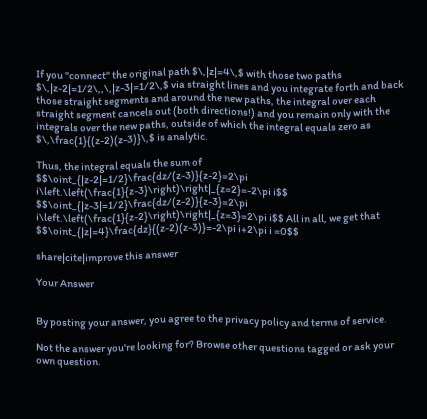If you "connect" the original path $\,|z|=4\,$ with those two paths $\,|z-2|=1/2\,,\,|z-3|=1/2\,$ via straight lines and you integrate forth and back those straight segments and around the new paths, the integral over each straight segment cancels out (both directions!) and you remain only with the integrals over the new paths, outside of which the integral equals zero as $\,\frac{1}{(z-2)(z-3)}\,$ is analytic.

Thus, the integral equals the sum of $$\oint_{|z-2|=1/2}\frac{dz/(z-3)}{z-2}=2\pi i\left.\left(\frac{1}{z-3}\right)\right|_{z=2}=-2\pi i$$ $$\oint_{|z-3|=1/2}\frac{dz/(z-2)}{z-3}=2\pi i\left.\left(\frac{1}{z-2}\right)\right|_{z=3}=2\pi i$$ All in all, we get that $$\oint_{|z|=4}\frac{dz}{(z-2)(z-3)}=-2\pi i+2\pi i =0$$

share|cite|improve this answer

Your Answer


By posting your answer, you agree to the privacy policy and terms of service.

Not the answer you're looking for? Browse other questions tagged or ask your own question.